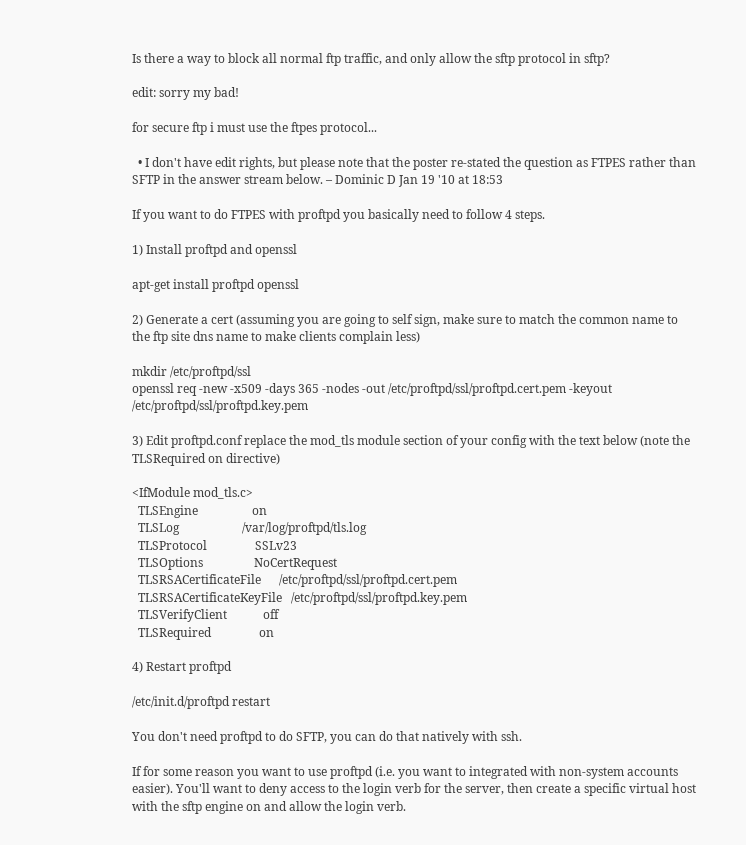Is there a way to block all normal ftp traffic, and only allow the sftp protocol in sftp?

edit: sorry my bad!

for secure ftp i must use the ftpes protocol...

  • I don't have edit rights, but please note that the poster re-stated the question as FTPES rather than SFTP in the answer stream below. – Dominic D Jan 19 '10 at 18:53

If you want to do FTPES with proftpd you basically need to follow 4 steps.

1) Install proftpd and openssl

apt-get install proftpd openssl

2) Generate a cert (assuming you are going to self sign, make sure to match the common name to the ftp site dns name to make clients complain less)

mkdir /etc/proftpd/ssl
openssl req -new -x509 -days 365 -nodes -out /etc/proftpd/ssl/proftpd.cert.pem -keyout /etc/proftpd/ssl/proftpd.key.pem

3) Edit proftpd.conf replace the mod_tls module section of your config with the text below (note the TLSRequired on directive)

<IfModule mod_tls.c>
  TLSEngine                  on
  TLSLog                     /var/log/proftpd/tls.log
  TLSProtocol                SSLv23
  TLSOptions                 NoCertRequest
  TLSRSACertificateFile      /etc/proftpd/ssl/proftpd.cert.pem
  TLSRSACertificateKeyFile   /etc/proftpd/ssl/proftpd.key.pem
  TLSVerifyClient            off
  TLSRequired                on

4) Restart proftpd

/etc/init.d/proftpd restart

You don't need proftpd to do SFTP, you can do that natively with ssh.

If for some reason you want to use proftpd (i.e. you want to integrated with non-system accounts easier). You'll want to deny access to the login verb for the server, then create a specific virtual host with the sftp engine on and allow the login verb.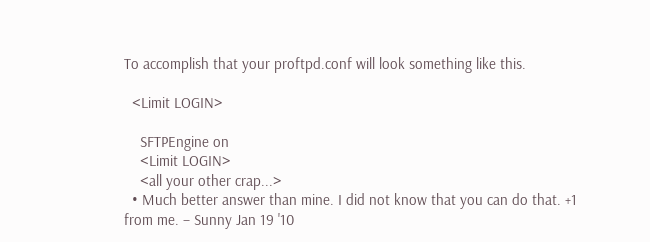To accomplish that your proftpd.conf will look something like this.

  <Limit LOGIN>

    SFTPEngine on
    <Limit LOGIN>
    <all your other crap...>
  • Much better answer than mine. I did not know that you can do that. +1 from me. – Sunny Jan 19 '10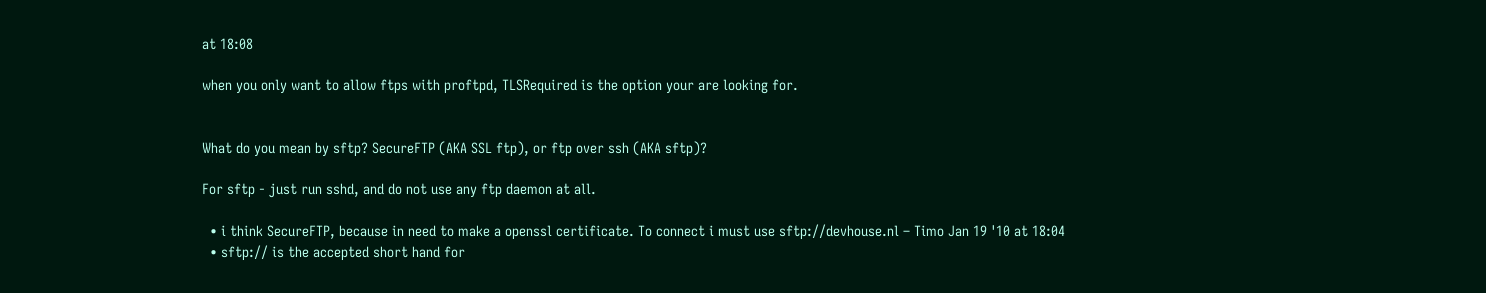at 18:08

when you only want to allow ftps with proftpd, TLSRequired is the option your are looking for.


What do you mean by sftp? SecureFTP (AKA SSL ftp), or ftp over ssh (AKA sftp)?

For sftp - just run sshd, and do not use any ftp daemon at all.

  • i think SecureFTP, because in need to make a openssl certificate. To connect i must use sftp://devhouse.nl – Timo Jan 19 '10 at 18:04
  • sftp:// is the accepted short hand for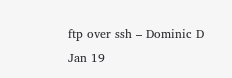ftp over ssh – Dominic D Jan 19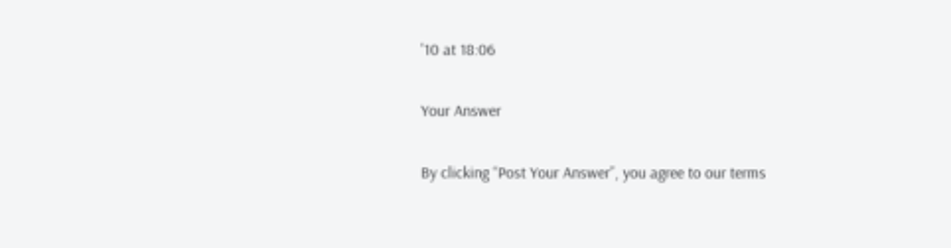'10 at 18:06

Your Answer

By clicking “Post Your Answer”, you agree to our terms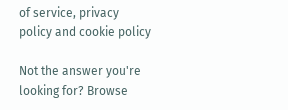of service, privacy policy and cookie policy

Not the answer you're looking for? Browse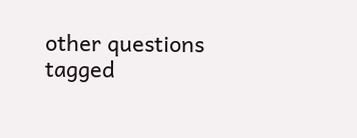other questions tagged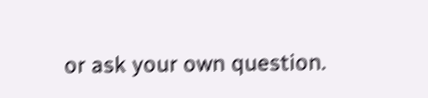or ask your own question.